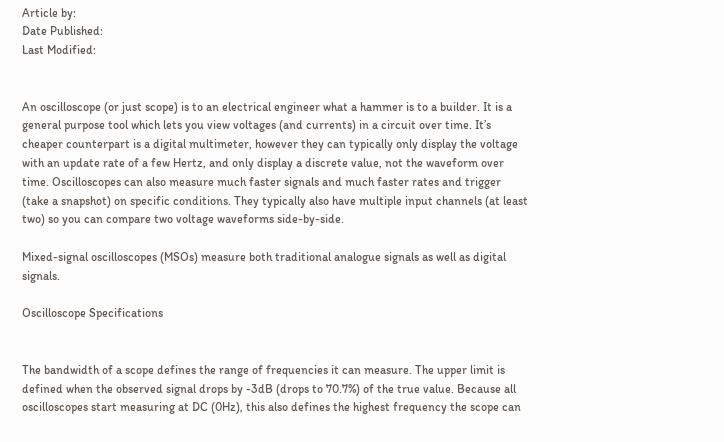Article by:
Date Published:
Last Modified:


An oscilloscope (or just scope) is to an electrical engineer what a hammer is to a builder. It is a general purpose tool which lets you view voltages (and currents) in a circuit over time. It’s cheaper counterpart is a digital multimeter, however they can typically only display the voltage with an update rate of a few Hertz, and only display a discrete value, not the waveform over time. Oscilloscopes can also measure much faster signals and much faster rates and trigger (take a snapshot) on specific conditions. They typically also have multiple input channels (at least two) so you can compare two voltage waveforms side-by-side.

Mixed-signal oscilloscopes (MSOs) measure both traditional analogue signals as well as digital signals.

Oscilloscope Specifications


The bandwidth of a scope defines the range of frequencies it can measure. The upper limit is defined when the observed signal drops by -3dB (drops to 70.7%) of the true value. Because all oscilloscopes start measuring at DC (0Hz), this also defines the highest frequency the scope can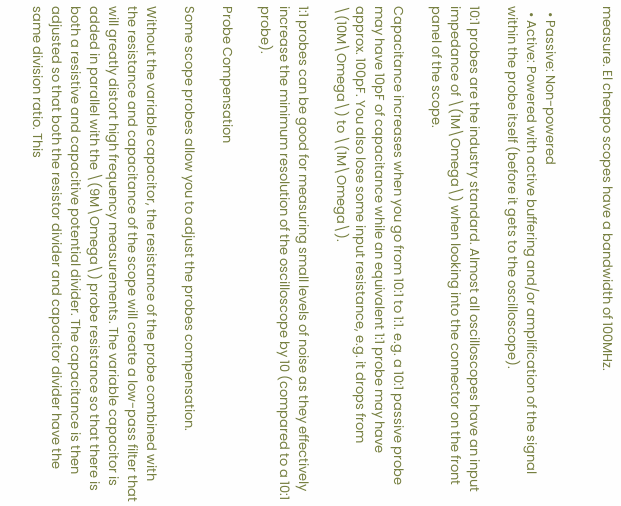measure. El cheapo scopes have a bandwidth of 100MHz.


  • Passive: Non-powered
  • Active: Powered with active buffering and/or amplification of the signal within the probe itself (before it gets to the oscilloscope).

10:1 probes are the industry standard. Almost all oscilloscopes have an input impedance of \(1M\Omega\) when looking into the connector on the front panel of the scope.

Capacitance increases when you go from 10:1 to 1:1. e.g. a 10:1 passive probe may have 10pF of capacitance while an equivalent 1:1 probe may have approx. 100pF. You also lose some input resistance, e.g. it drops from \(10M\Omega\) to \(1M\Omega\).

1:1 probes can be good for measuring small levels of noise as they effectively increase the minimum resolution of the oscilloscope by 10 (compared to a 10:1 probe).

Probe Compensation

Some scope probes allow you to adjust the probes compensation.

Without the variable capacitor, the resistance of the probe combined with the resistance and capacitance of the scope will create a low-pass filter that will greatly distort high frequency measurements. The variable capacitor is added in parallel with the \(9M\Omega\) probe resistance so that there is both a resistive and capacitive potential divider. The capacitance is then adjusted so that both the resistor divider and capacitor divider have the same division ratio. This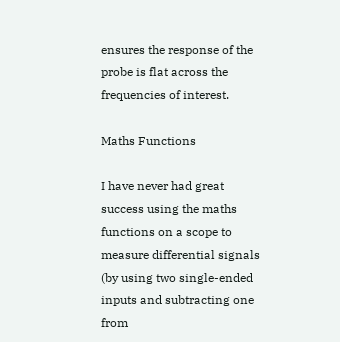ensures the response of the probe is flat across the frequencies of interest.

Maths Functions

I have never had great success using the maths functions on a scope to measure differential signals (by using two single-ended inputs and subtracting one from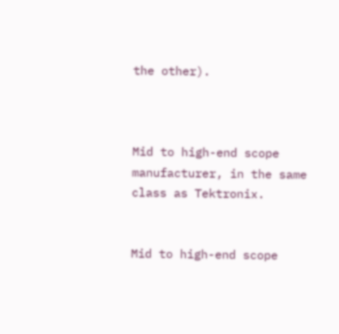the other).



Mid to high-end scope manufacturer, in the same class as Tektronix.


Mid to high-end scope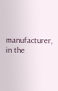manufacturer, in the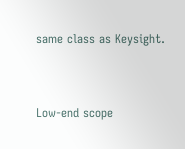same class as Keysight.


Low-end scope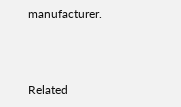manufacturer.



Related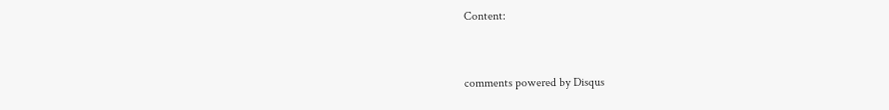Content:


comments powered by Disqus